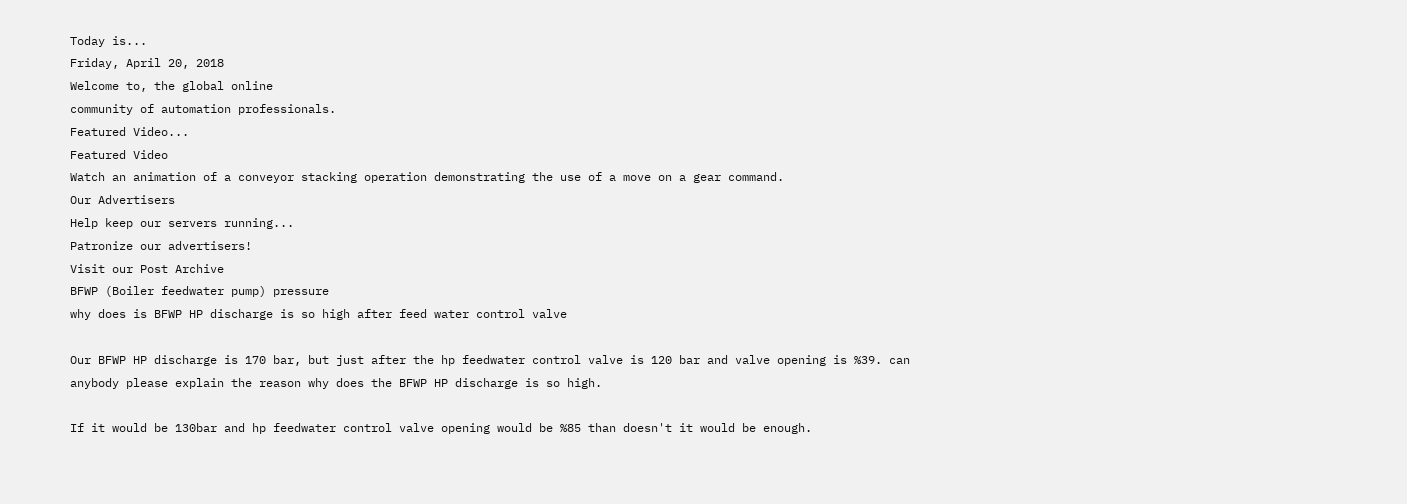Today is...
Friday, April 20, 2018
Welcome to, the global online
community of automation professionals.
Featured Video...
Featured Video
Watch an animation of a conveyor stacking operation demonstrating the use of a move on a gear command.
Our Advertisers
Help keep our servers running...
Patronize our advertisers!
Visit our Post Archive
BFWP (Boiler feedwater pump) pressure
why does is BFWP HP discharge is so high after feed water control valve

Our BFWP HP discharge is 170 bar, but just after the hp feedwater control valve is 120 bar and valve opening is %39. can anybody please explain the reason why does the BFWP HP discharge is so high.

If it would be 130bar and hp feedwater control valve opening would be %85 than doesn't it would be enough.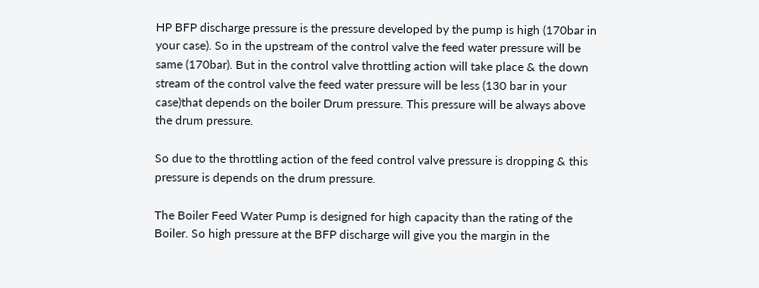HP BFP discharge pressure is the pressure developed by the pump is high (170bar in your case). So in the upstream of the control valve the feed water pressure will be same (170bar). But in the control valve throttling action will take place & the down stream of the control valve the feed water pressure will be less (130 bar in your case)that depends on the boiler Drum pressure. This pressure will be always above the drum pressure.

So due to the throttling action of the feed control valve pressure is dropping & this pressure is depends on the drum pressure.

The Boiler Feed Water Pump is designed for high capacity than the rating of the Boiler. So high pressure at the BFP discharge will give you the margin in the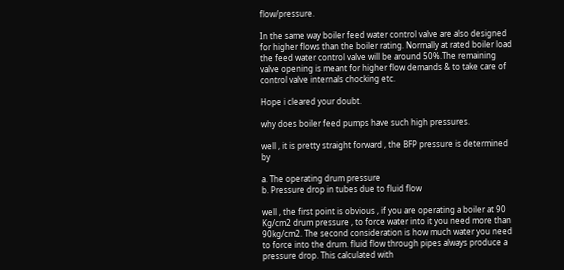flow/pressure.

In the same way boiler feed water control valve are also designed for higher flows than the boiler rating. Normally at rated boiler load the feed water control valve will be around 50%.The remaining valve opening is meant for higher flow demands & to take care of control valve internals chocking etc.

Hope i cleared your doubt.

why does boiler feed pumps have such high pressures.

well , it is pretty straight forward , the BFP pressure is determined by

a. The operating drum pressure
b. Pressure drop in tubes due to fluid flow

well , the first point is obvious , if you are operating a boiler at 90 Kg/cm2 drum pressure , to force water into it you need more than 90kg/cm2. The second consideration is how much water you need to force into the drum. fluid flow through pipes always produce a pressure drop. This calculated with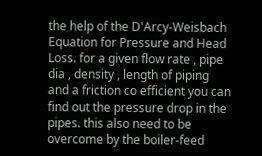the help of the D'Arcy-Weisbach Equation for Pressure and Head Loss. for a given flow rate , pipe dia , density , length of piping and a friction co efficient you can find out the pressure drop in the pipes. this also need to be overcome by the boiler-feed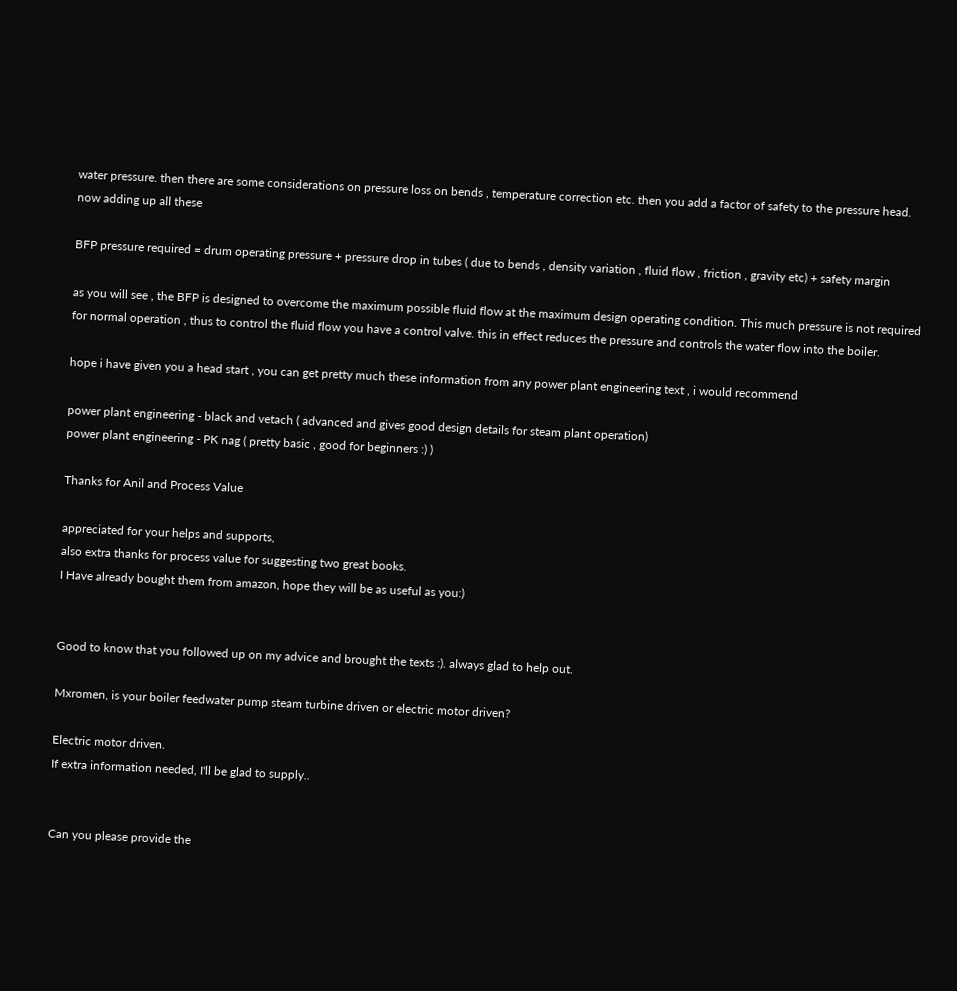water pressure. then there are some considerations on pressure loss on bends , temperature correction etc. then you add a factor of safety to the pressure head. now adding up all these

BFP pressure required = drum operating pressure + pressure drop in tubes ( due to bends , density variation , fluid flow , friction , gravity etc) + safety margin

as you will see , the BFP is designed to overcome the maximum possible fluid flow at the maximum design operating condition. This much pressure is not required for normal operation , thus to control the fluid flow you have a control valve. this in effect reduces the pressure and controls the water flow into the boiler.

hope i have given you a head start , you can get pretty much these information from any power plant engineering text , i would recommend

power plant engineering - black and vetach ( advanced and gives good design details for steam plant operation)
power plant engineering - PK nag ( pretty basic , good for beginners :) )

Thanks for Anil and Process Value

appreciated for your helps and supports,
also extra thanks for process value for suggesting two great books.
I Have already bought them from amazon, hope they will be as useful as you:)


Good to know that you followed up on my advice and brought the texts :). always glad to help out.

Mxromen, is your boiler feedwater pump steam turbine driven or electric motor driven?

Electric motor driven.
If extra information needed, I'll be glad to supply..


Can you please provide the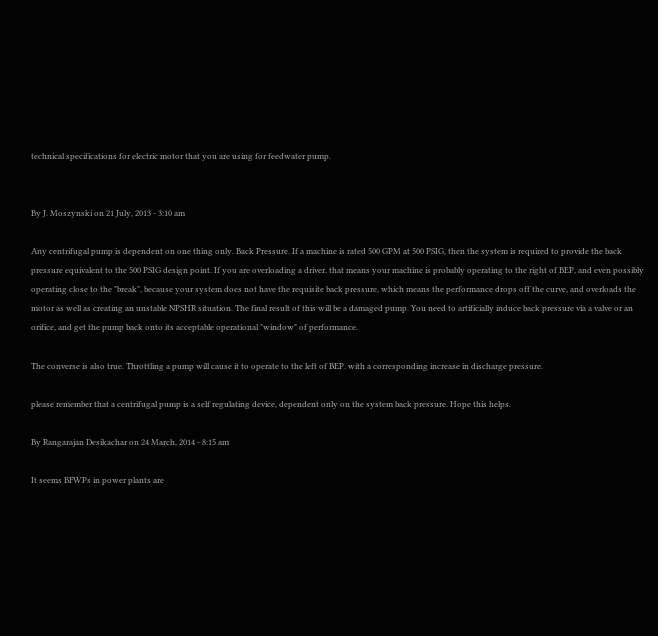technical specifications for electric motor that you are using for feedwater pump.


By J. Moszynski on 21 July, 2013 - 3:10 am

Any centrifugal pump is dependent on one thing only. Back Pressure. If a machine is rated 500 GPM at 500 PSIG, then the system is required to provide the back pressure equivalent to the 500 PSIG design point. If you are overloading a driver, that means your machine is probably operating to the right of BEP, and even possibly operating close to the "break", because your system does not have the requisite back pressure, which means the performance drops off the curve, and overloads the motor as well as creating an unstable NPSHR situation. The final result of this will be a damaged pump. You need to artificially induce back pressure via a valve or an orifice, and get the pump back onto its acceptable operational "window" of performance.

The converse is also true. Throttling a pump will cause it to operate to the left of BEP. with a corresponding increase in discharge pressure.

please remember that a centrifugal pump is a self regulating device, dependent only on the system back pressure. Hope this helps.

By Rangarajan Desikachar on 24 March, 2014 - 8:15 am

It seems BFWPs in power plants are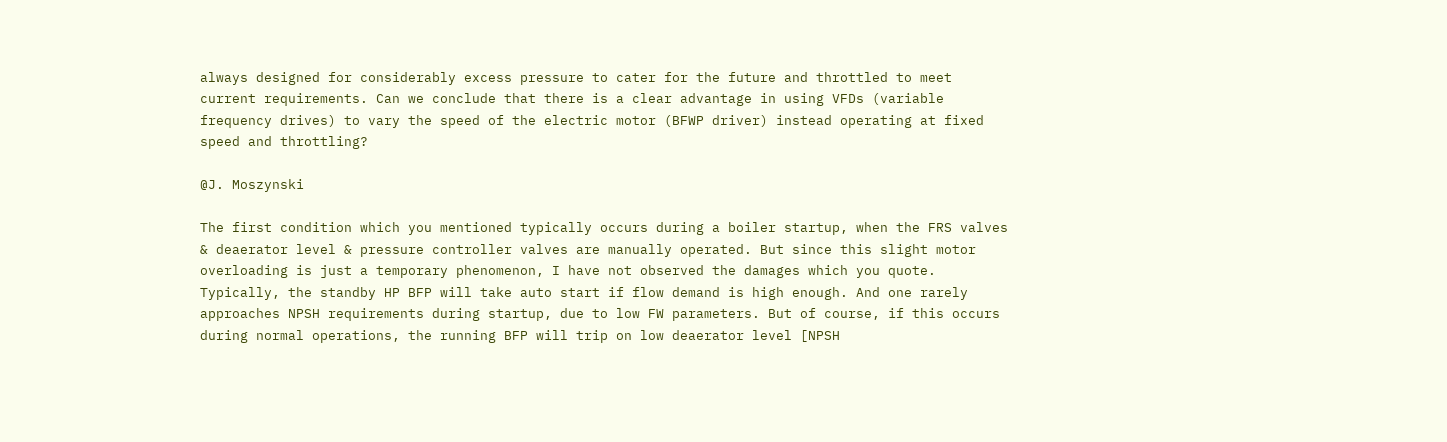always designed for considerably excess pressure to cater for the future and throttled to meet current requirements. Can we conclude that there is a clear advantage in using VFDs (variable frequency drives) to vary the speed of the electric motor (BFWP driver) instead operating at fixed speed and throttling?

@J. Moszynski

The first condition which you mentioned typically occurs during a boiler startup, when the FRS valves & deaerator level & pressure controller valves are manually operated. But since this slight motor overloading is just a temporary phenomenon, I have not observed the damages which you quote. Typically, the standby HP BFP will take auto start if flow demand is high enough. And one rarely approaches NPSH requirements during startup, due to low FW parameters. But of course, if this occurs during normal operations, the running BFP will trip on low deaerator level [NPSH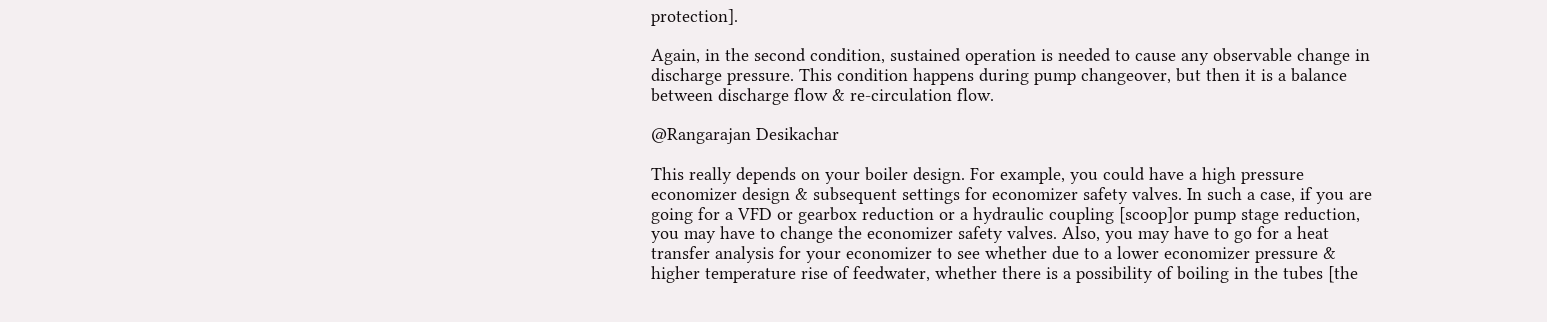protection].

Again, in the second condition, sustained operation is needed to cause any observable change in discharge pressure. This condition happens during pump changeover, but then it is a balance between discharge flow & re-circulation flow.

@Rangarajan Desikachar

This really depends on your boiler design. For example, you could have a high pressure economizer design & subsequent settings for economizer safety valves. In such a case, if you are going for a VFD or gearbox reduction or a hydraulic coupling [scoop]or pump stage reduction, you may have to change the economizer safety valves. Also, you may have to go for a heat transfer analysis for your economizer to see whether due to a lower economizer pressure & higher temperature rise of feedwater, whether there is a possibility of boiling in the tubes [the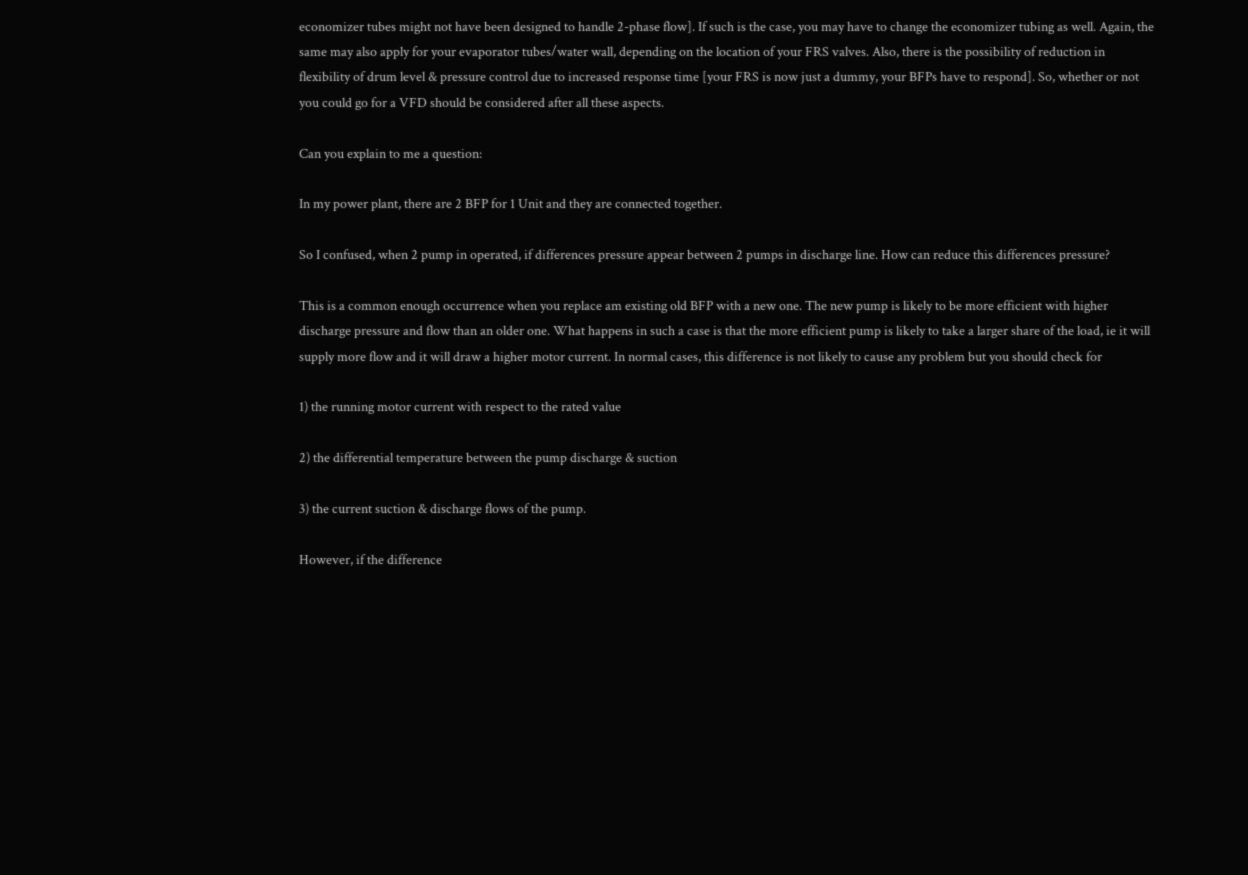economizer tubes might not have been designed to handle 2-phase flow]. If such is the case, you may have to change the economizer tubing as well. Again, the same may also apply for your evaporator tubes/water wall, depending on the location of your FRS valves. Also, there is the possibility of reduction in flexibility of drum level & pressure control due to increased response time [your FRS is now just a dummy, your BFPs have to respond]. So, whether or not you could go for a VFD should be considered after all these aspects.

Can you explain to me a question:

In my power plant, there are 2 BFP for 1 Unit and they are connected together.

So I confused, when 2 pump in operated, if differences pressure appear between 2 pumps in discharge line. How can reduce this differences pressure?

This is a common enough occurrence when you replace am existing old BFP with a new one. The new pump is likely to be more efficient with higher discharge pressure and flow than an older one. What happens in such a case is that the more efficient pump is likely to take a larger share of the load, ie it will supply more flow and it will draw a higher motor current. In normal cases, this difference is not likely to cause any problem but you should check for

1) the running motor current with respect to the rated value

2) the differential temperature between the pump discharge & suction

3) the current suction & discharge flows of the pump.

However, if the difference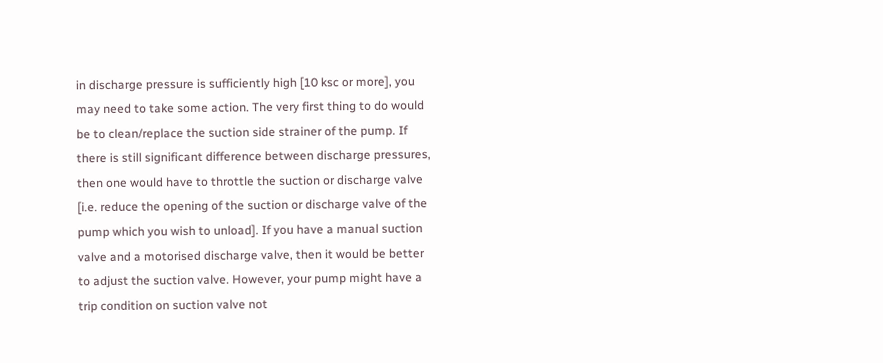in discharge pressure is sufficiently high [10 ksc or more], you may need to take some action. The very first thing to do would be to clean/replace the suction side strainer of the pump. If there is still significant difference between discharge pressures, then one would have to throttle the suction or discharge valve [i.e. reduce the opening of the suction or discharge valve of the pump which you wish to unload]. If you have a manual suction valve and a motorised discharge valve, then it would be better to adjust the suction valve. However, your pump might have a trip condition on suction valve not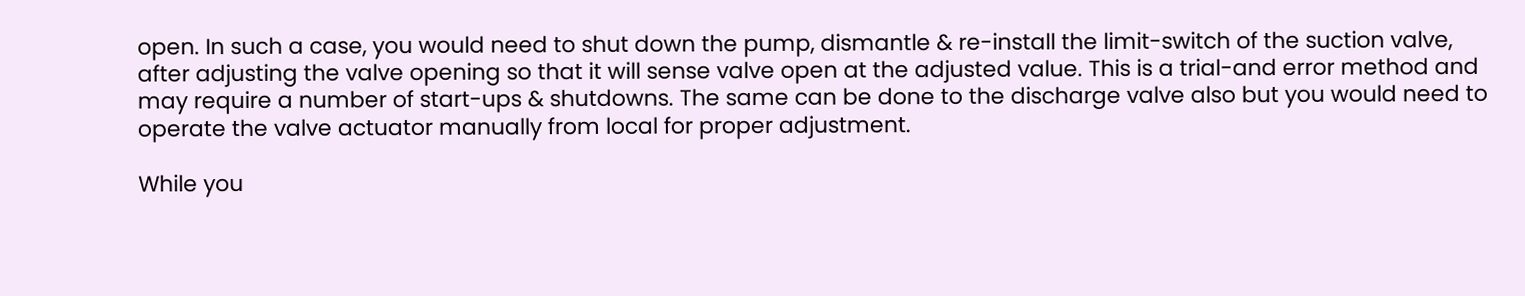open. In such a case, you would need to shut down the pump, dismantle & re-install the limit-switch of the suction valve, after adjusting the valve opening so that it will sense valve open at the adjusted value. This is a trial-and error method and may require a number of start-ups & shutdowns. The same can be done to the discharge valve also but you would need to operate the valve actuator manually from local for proper adjustment.

While you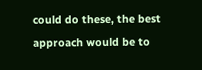could do these, the best approach would be to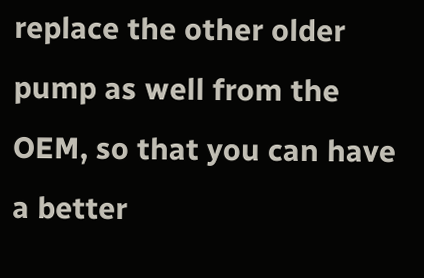replace the other older pump as well from the OEM, so that you can have a better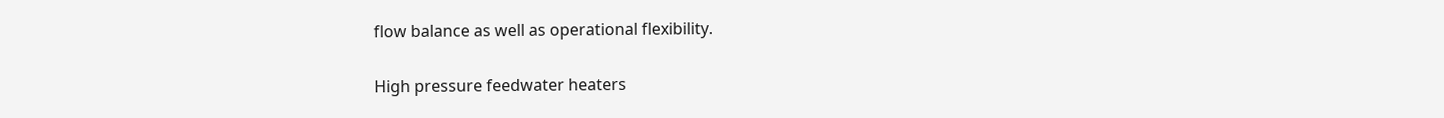flow balance as well as operational flexibility.

High pressure feedwater heaters